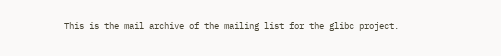This is the mail archive of the mailing list for the glibc project.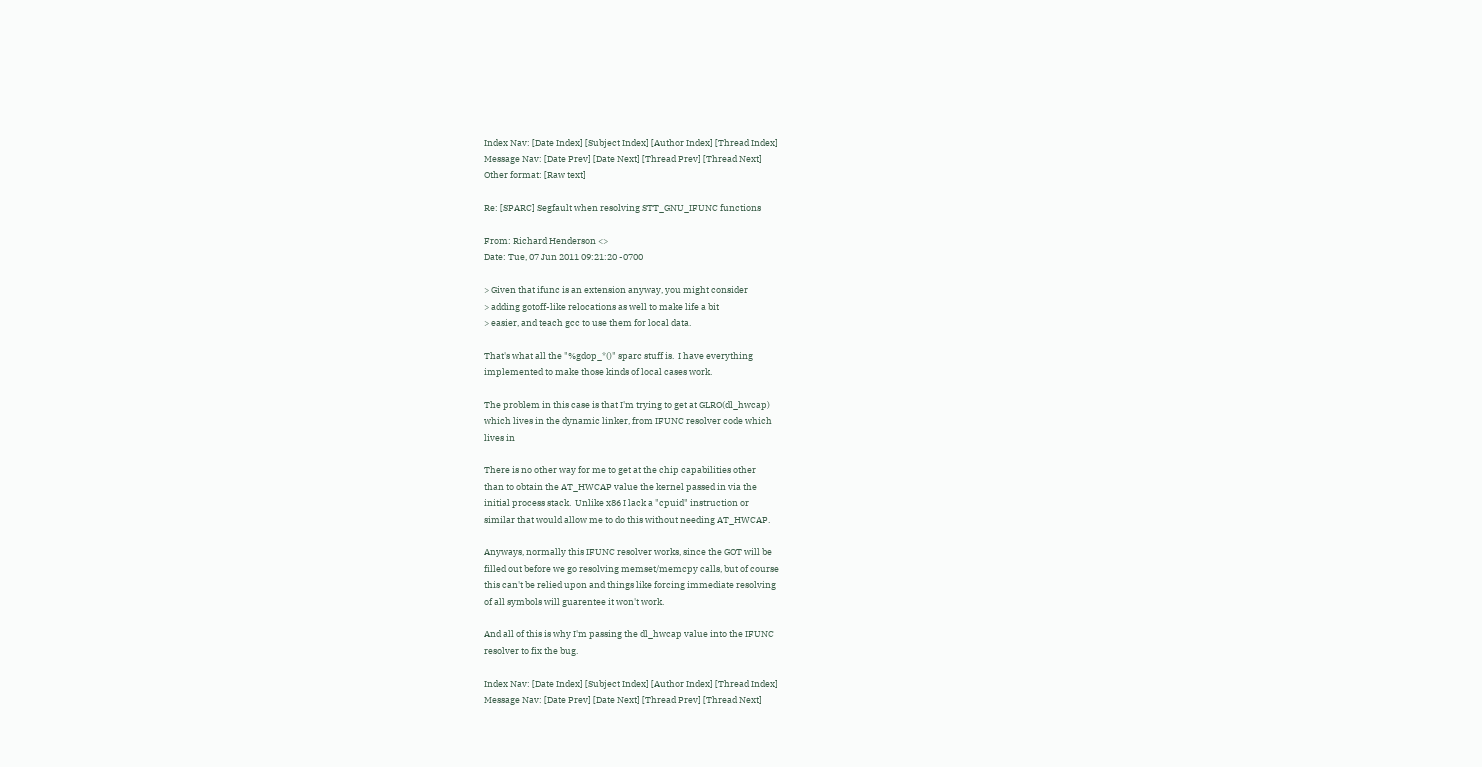Index Nav: [Date Index] [Subject Index] [Author Index] [Thread Index]
Message Nav: [Date Prev] [Date Next] [Thread Prev] [Thread Next]
Other format: [Raw text]

Re: [SPARC] Segfault when resolving STT_GNU_IFUNC functions

From: Richard Henderson <>
Date: Tue, 07 Jun 2011 09:21:20 -0700

> Given that ifunc is an extension anyway, you might consider
> adding gotoff-like relocations as well to make life a bit
> easier, and teach gcc to use them for local data.

That's what all the "%gdop_*()" sparc stuff is.  I have everything
implemented to make those kinds of local cases work.

The problem in this case is that I'm trying to get at GLRO(dl_hwcap)
which lives in the dynamic linker, from IFUNC resolver code which
lives in

There is no other way for me to get at the chip capabilities other
than to obtain the AT_HWCAP value the kernel passed in via the
initial process stack.  Unlike x86 I lack a "cpuid" instruction or
similar that would allow me to do this without needing AT_HWCAP.

Anyways, normally this IFUNC resolver works, since the GOT will be
filled out before we go resolving memset/memcpy calls, but of course
this can't be relied upon and things like forcing immediate resolving
of all symbols will guarentee it won't work.

And all of this is why I'm passing the dl_hwcap value into the IFUNC
resolver to fix the bug.

Index Nav: [Date Index] [Subject Index] [Author Index] [Thread Index]
Message Nav: [Date Prev] [Date Next] [Thread Prev] [Thread Next]